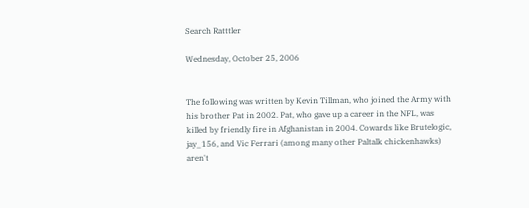Search Ratttler

Wednesday, October 25, 2006


The following was written by Kevin Tillman, who joined the Army with his brother Pat in 2002. Pat, who gave up a career in the NFL, was killed by friendly fire in Afghanistan in 2004. Cowards like Brutelogic, jay_156, and Vic Ferrari (among many other Paltalk chickenhawks) aren't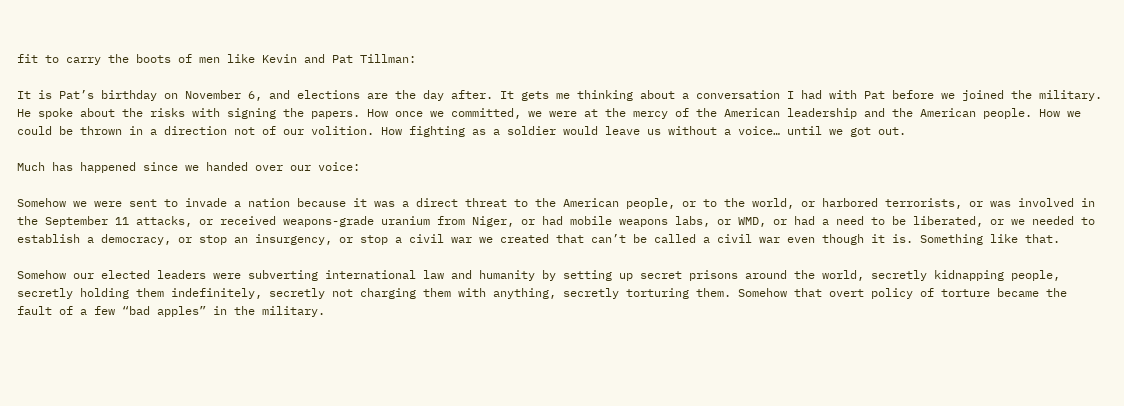fit to carry the boots of men like Kevin and Pat Tillman:

It is Pat’s birthday on November 6, and elections are the day after. It gets me thinking about a conversation I had with Pat before we joined the military. He spoke about the risks with signing the papers. How once we committed, we were at the mercy of the American leadership and the American people. How we could be thrown in a direction not of our volition. How fighting as a soldier would leave us without a voice… until we got out.

Much has happened since we handed over our voice:

Somehow we were sent to invade a nation because it was a direct threat to the American people, or to the world, or harbored terrorists, or was involved in the September 11 attacks, or received weapons-grade uranium from Niger, or had mobile weapons labs, or WMD, or had a need to be liberated, or we needed to establish a democracy, or stop an insurgency, or stop a civil war we created that can’t be called a civil war even though it is. Something like that.

Somehow our elected leaders were subverting international law and humanity by setting up secret prisons around the world, secretly kidnapping people, secretly holding them indefinitely, secretly not charging them with anything, secretly torturing them. Somehow that overt policy of torture became the fault of a few “bad apples” in the military.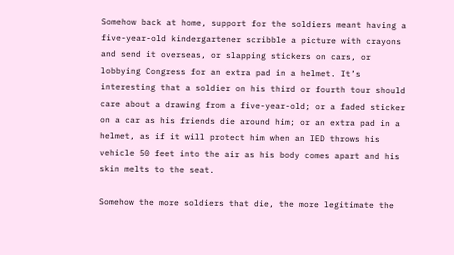Somehow back at home, support for the soldiers meant having a five-year-old kindergartener scribble a picture with crayons and send it overseas, or slapping stickers on cars, or lobbying Congress for an extra pad in a helmet. It’s interesting that a soldier on his third or fourth tour should care about a drawing from a five-year-old; or a faded sticker on a car as his friends die around him; or an extra pad in a helmet, as if it will protect him when an IED throws his vehicle 50 feet into the air as his body comes apart and his skin melts to the seat.

Somehow the more soldiers that die, the more legitimate the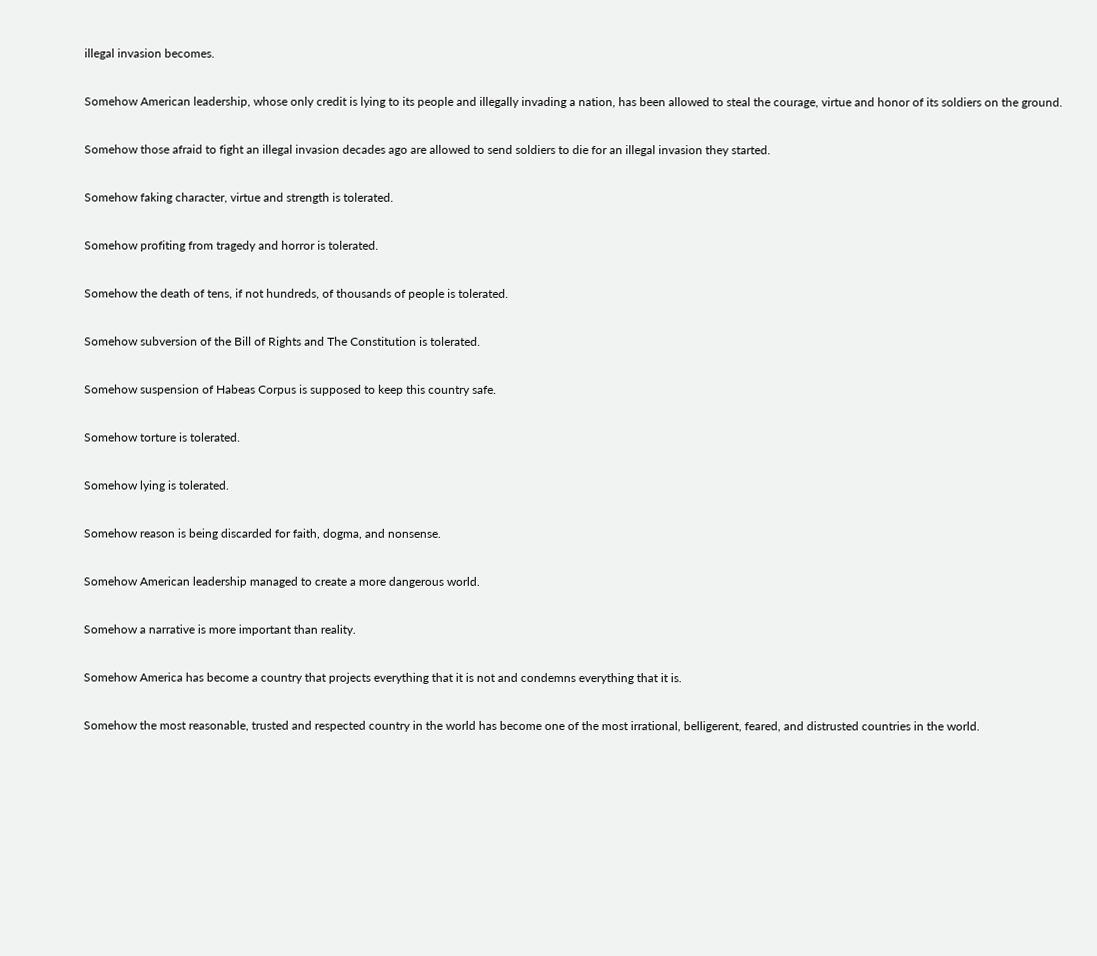illegal invasion becomes.

Somehow American leadership, whose only credit is lying to its people and illegally invading a nation, has been allowed to steal the courage, virtue and honor of its soldiers on the ground.

Somehow those afraid to fight an illegal invasion decades ago are allowed to send soldiers to die for an illegal invasion they started.

Somehow faking character, virtue and strength is tolerated.

Somehow profiting from tragedy and horror is tolerated.

Somehow the death of tens, if not hundreds, of thousands of people is tolerated.

Somehow subversion of the Bill of Rights and The Constitution is tolerated.

Somehow suspension of Habeas Corpus is supposed to keep this country safe.

Somehow torture is tolerated.

Somehow lying is tolerated.

Somehow reason is being discarded for faith, dogma, and nonsense.

Somehow American leadership managed to create a more dangerous world.

Somehow a narrative is more important than reality.

Somehow America has become a country that projects everything that it is not and condemns everything that it is.

Somehow the most reasonable, trusted and respected country in the world has become one of the most irrational, belligerent, feared, and distrusted countries in the world.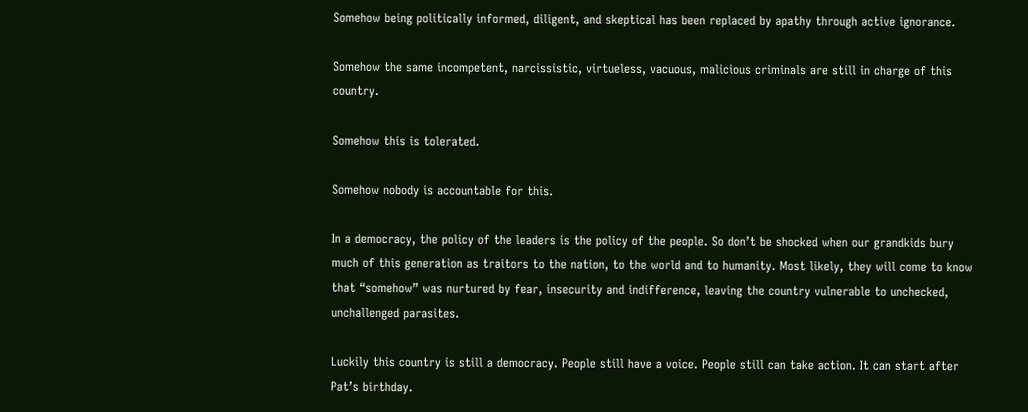Somehow being politically informed, diligent, and skeptical has been replaced by apathy through active ignorance.

Somehow the same incompetent, narcissistic, virtueless, vacuous, malicious criminals are still in charge of this country.

Somehow this is tolerated.

Somehow nobody is accountable for this.

In a democracy, the policy of the leaders is the policy of the people. So don’t be shocked when our grandkids bury much of this generation as traitors to the nation, to the world and to humanity. Most likely, they will come to know that “somehow” was nurtured by fear, insecurity and indifference, leaving the country vulnerable to unchecked, unchallenged parasites.

Luckily this country is still a democracy. People still have a voice. People still can take action. It can start after Pat’s birthday.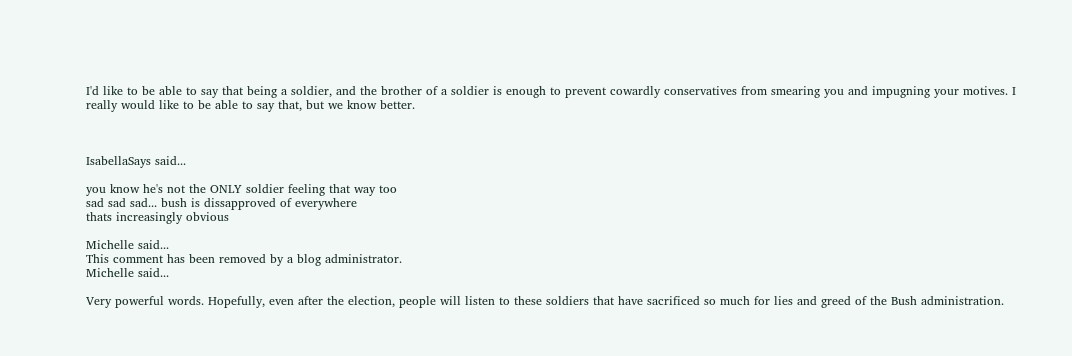I'd like to be able to say that being a soldier, and the brother of a soldier is enough to prevent cowardly conservatives from smearing you and impugning your motives. I really would like to be able to say that, but we know better.



IsabellaSays said...

you know he's not the ONLY soldier feeling that way too
sad sad sad... bush is dissapproved of everywhere
thats increasingly obvious

Michelle said...
This comment has been removed by a blog administrator.
Michelle said...

Very powerful words. Hopefully, even after the election, people will listen to these soldiers that have sacrificed so much for lies and greed of the Bush administration.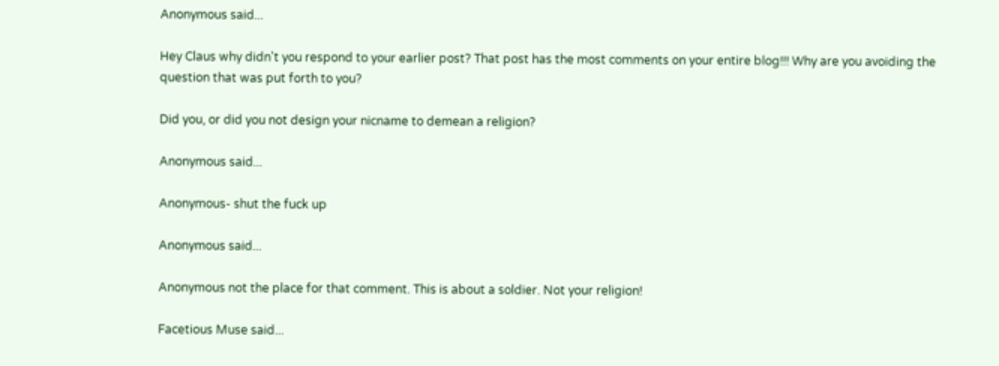Anonymous said...

Hey Claus why didn't you respond to your earlier post? That post has the most comments on your entire blog!!! Why are you avoiding the question that was put forth to you?

Did you, or did you not design your nicname to demean a religion?

Anonymous said...

Anonymous- shut the fuck up

Anonymous said...

Anonymous not the place for that comment. This is about a soldier. Not your religion!

Facetious Muse said...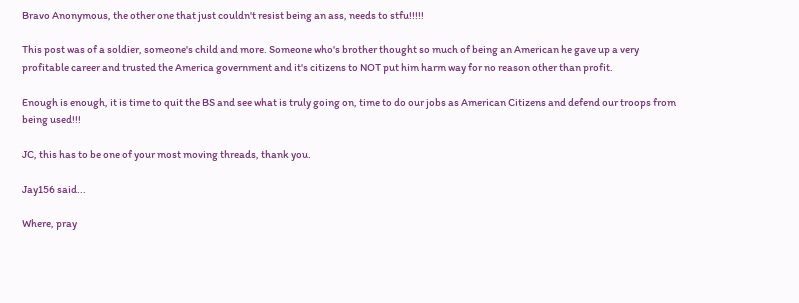Bravo Anonymous, the other one that just couldn't resist being an ass, needs to stfu!!!!!

This post was of a soldier, someone's child and more. Someone who's brother thought so much of being an American he gave up a very profitable career and trusted the America government and it's citizens to NOT put him harm way for no reason other than profit.

Enough is enough, it is time to quit the BS and see what is truly going on, time to do our jobs as American Citizens and defend our troops from being used!!!

JC, this has to be one of your most moving threads, thank you.

Jay156 said...

Where, pray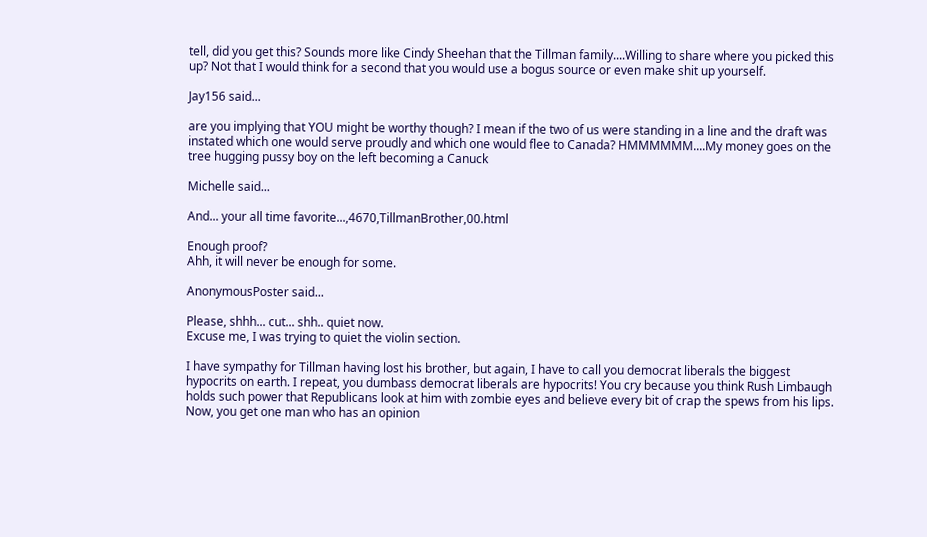tell, did you get this? Sounds more like Cindy Sheehan that the Tillman family....Willing to share where you picked this up? Not that I would think for a second that you would use a bogus source or even make shit up yourself.

Jay156 said...

are you implying that YOU might be worthy though? I mean if the two of us were standing in a line and the draft was instated which one would serve proudly and which one would flee to Canada? HMMMMMM....My money goes on the tree hugging pussy boy on the left becoming a Canuck

Michelle said...

And... your all time favorite...,4670,TillmanBrother,00.html

Enough proof?
Ahh, it will never be enough for some.

AnonymousPoster said...

Please, shhh... cut... shh.. quiet now.
Excuse me, I was trying to quiet the violin section.

I have sympathy for Tillman having lost his brother, but again, I have to call you democrat liberals the biggest hypocrits on earth. I repeat, you dumbass democrat liberals are hypocrits! You cry because you think Rush Limbaugh holds such power that Republicans look at him with zombie eyes and believe every bit of crap the spews from his lips. Now, you get one man who has an opinion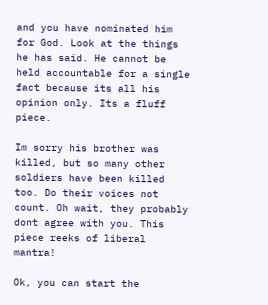and you have nominated him for God. Look at the things he has said. He cannot be held accountable for a single fact because its all his opinion only. Its a fluff piece.

Im sorry his brother was killed, but so many other soldiers have been killed too. Do their voices not count. Oh wait, they probably dont agree with you. This piece reeks of liberal mantra!

Ok, you can start the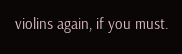violins again, if you must.